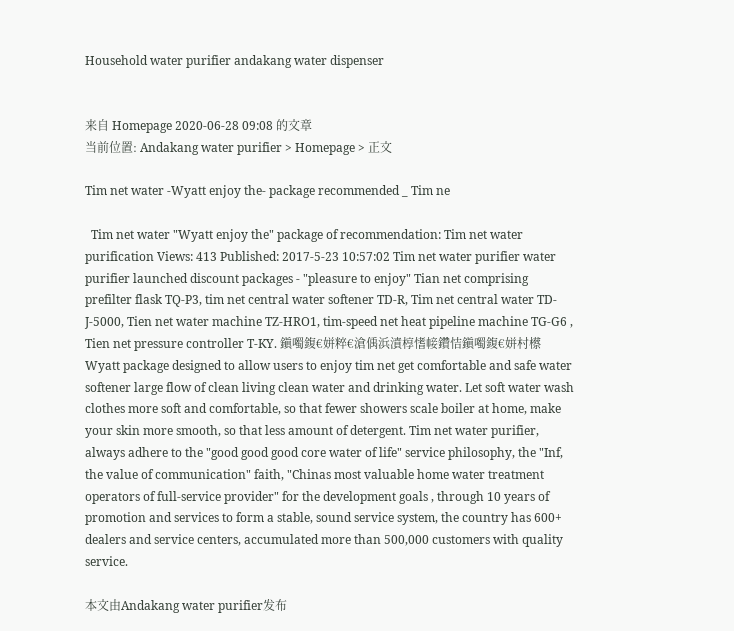Household water purifier andakang water dispenser


来自 Homepage 2020-06-28 09:08 的文章
当前位置: Andakang water purifier > Homepage > 正文

Tim net water -Wyatt enjoy the- package recommended _ Tim ne

  Tim net water "Wyatt enjoy the" package of recommendation: Tim net water purification Views: 413 Published: 2017-5-23 10:57:02 Tim net water purifier water purifier launched discount packages - "pleasure to enjoy" Tian net comprising prefilter flask TQ-P3, tim net central water softener TD-R, Tim net central water TD-J-5000, Tien net water machine TZ-HRO1, tim-speed net heat pipeline machine TG-G6 , Tien net pressure controller T-KY. 鎭噣鍑€姘粹€滄偊浜濆椁愭帹鑽恄鎭噣鍑€姘村櫒 Wyatt package designed to allow users to enjoy tim net get comfortable and safe water softener large flow of clean living clean water and drinking water. Let soft water wash clothes more soft and comfortable, so that fewer showers scale boiler at home, make your skin more smooth, so that less amount of detergent. Tim net water purifier, always adhere to the "good good good core water of life" service philosophy, the "Inf, the value of communication" faith, "Chinas most valuable home water treatment operators of full-service provider" for the development goals , through 10 years of promotion and services to form a stable, sound service system, the country has 600+ dealers and service centers, accumulated more than 500,000 customers with quality service.

本文由Andakang water purifier发布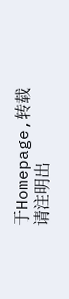于Homepage,转载请注明出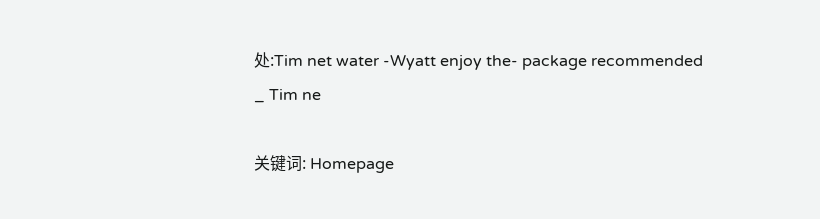处:Tim net water -Wyatt enjoy the- package recommended _ Tim ne

关键词: Homepage